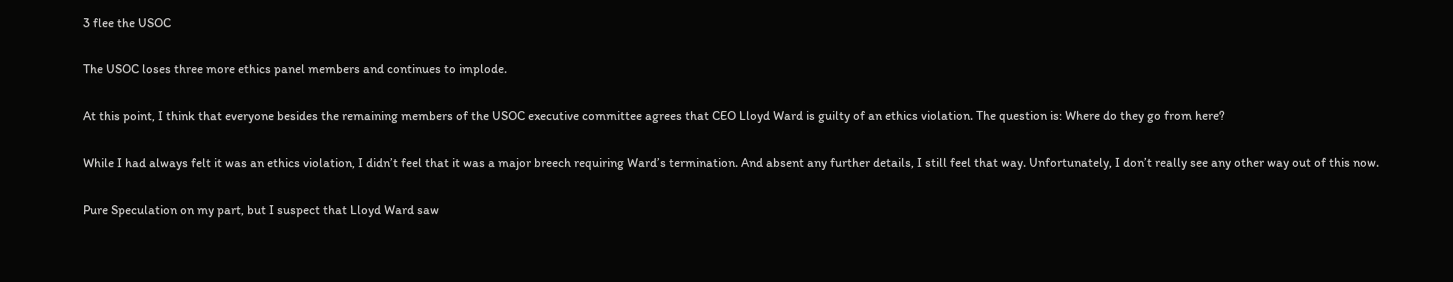3 flee the USOC

The USOC loses three more ethics panel members and continues to implode.

At this point, I think that everyone besides the remaining members of the USOC executive committee agrees that CEO Lloyd Ward is guilty of an ethics violation. The question is: Where do they go from here?

While I had always felt it was an ethics violation, I didn’t feel that it was a major breech requiring Ward’s termination. And absent any further details, I still feel that way. Unfortunately, I don’t really see any other way out of this now.

Pure Speculation on my part, but I suspect that Lloyd Ward saw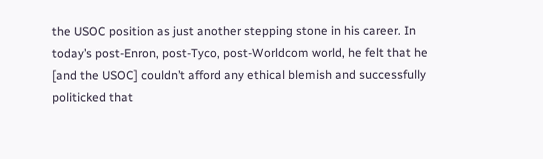the USOC position as just another stepping stone in his career. In today’s post-Enron, post-Tyco, post-Worldcom world, he felt that he [and the USOC] couldn’t afford any ethical blemish and successfully politicked that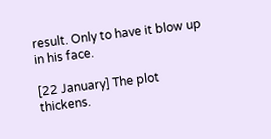result. Only to have it blow up in his face.

[22 January] The plot thickens.